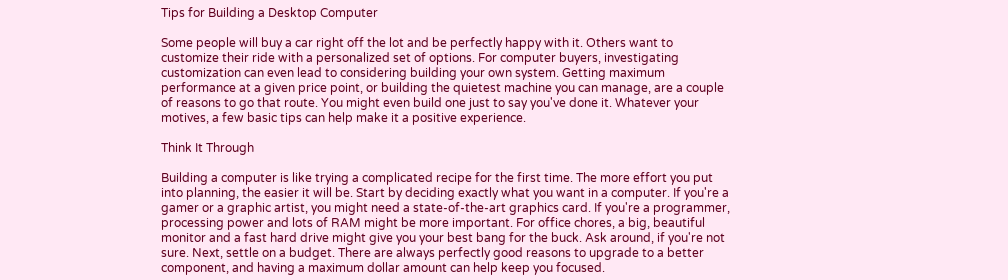Tips for Building a Desktop Computer

Some people will buy a car right off the lot and be perfectly happy with it. Others want to customize their ride with a personalized set of options. For computer buyers, investigating customization can even lead to considering building your own system. Getting maximum performance at a given price point, or building the quietest machine you can manage, are a couple of reasons to go that route. You might even build one just to say you've done it. Whatever your motives, a few basic tips can help make it a positive experience.

Think It Through

Building a computer is like trying a complicated recipe for the first time. The more effort you put into planning, the easier it will be. Start by deciding exactly what you want in a computer. If you're a gamer or a graphic artist, you might need a state-of-the-art graphics card. If you're a programmer, processing power and lots of RAM might be more important. For office chores, a big, beautiful monitor and a fast hard drive might give you your best bang for the buck. Ask around, if you're not sure. Next, settle on a budget. There are always perfectly good reasons to upgrade to a better component, and having a maximum dollar amount can help keep you focused.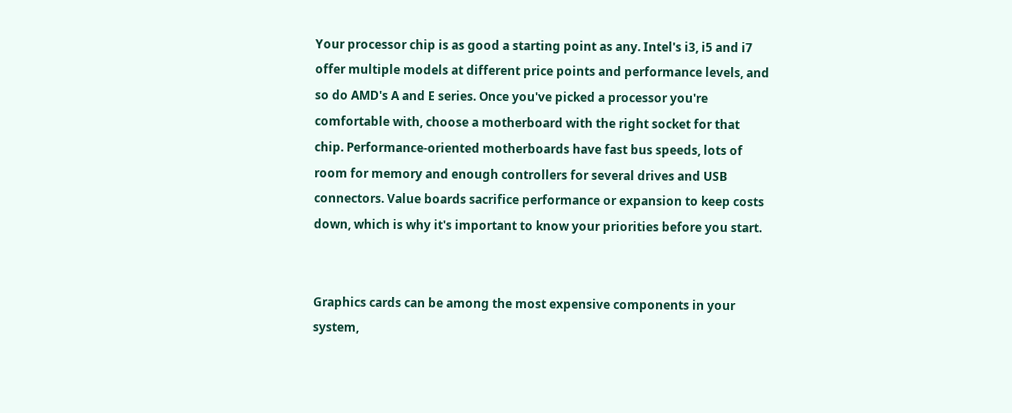Your processor chip is as good a starting point as any. Intel's i3, i5 and i7 offer multiple models at different price points and performance levels, and so do AMD's A and E series. Once you've picked a processor you're comfortable with, choose a motherboard with the right socket for that chip. Performance-oriented motherboards have fast bus speeds, lots of room for memory and enough controllers for several drives and USB connectors. Value boards sacrifice performance or expansion to keep costs down, which is why it's important to know your priorities before you start.


Graphics cards can be among the most expensive components in your system,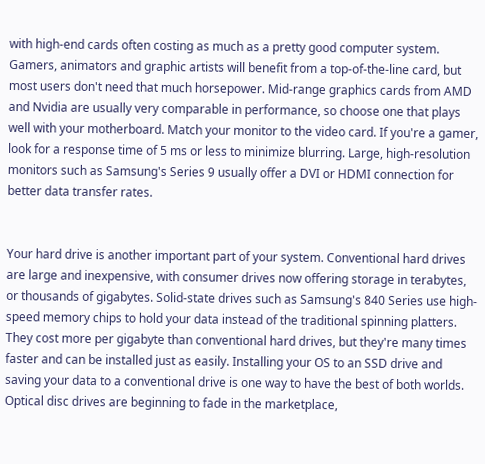with high-end cards often costing as much as a pretty good computer system. Gamers, animators and graphic artists will benefit from a top-of-the-line card, but most users don't need that much horsepower. Mid-range graphics cards from AMD and Nvidia are usually very comparable in performance, so choose one that plays well with your motherboard. Match your monitor to the video card. If you're a gamer, look for a response time of 5 ms or less to minimize blurring. Large, high-resolution monitors such as Samsung's Series 9 usually offer a DVI or HDMI connection for better data transfer rates.


Your hard drive is another important part of your system. Conventional hard drives are large and inexpensive, with consumer drives now offering storage in terabytes, or thousands of gigabytes. Solid-state drives such as Samsung's 840 Series use high-speed memory chips to hold your data instead of the traditional spinning platters. They cost more per gigabyte than conventional hard drives, but they're many times faster and can be installed just as easily. Installing your OS to an SSD drive and saving your data to a conventional drive is one way to have the best of both worlds. Optical disc drives are beginning to fade in the marketplace,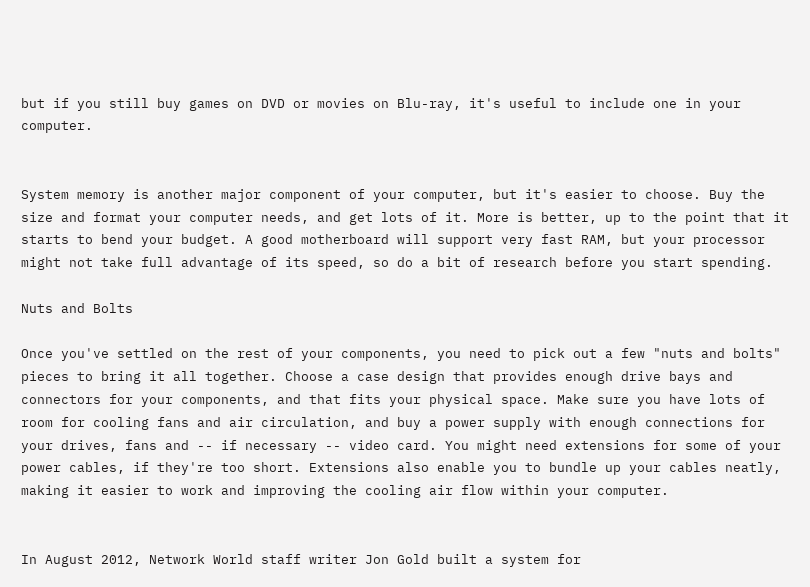but if you still buy games on DVD or movies on Blu-ray, it's useful to include one in your computer.


System memory is another major component of your computer, but it's easier to choose. Buy the size and format your computer needs, and get lots of it. More is better, up to the point that it starts to bend your budget. A good motherboard will support very fast RAM, but your processor might not take full advantage of its speed, so do a bit of research before you start spending.

Nuts and Bolts

Once you've settled on the rest of your components, you need to pick out a few "nuts and bolts" pieces to bring it all together. Choose a case design that provides enough drive bays and connectors for your components, and that fits your physical space. Make sure you have lots of room for cooling fans and air circulation, and buy a power supply with enough connections for your drives, fans and -- if necessary -- video card. You might need extensions for some of your power cables, if they're too short. Extensions also enable you to bundle up your cables neatly, making it easier to work and improving the cooling air flow within your computer.


In August 2012, Network World staff writer Jon Gold built a system for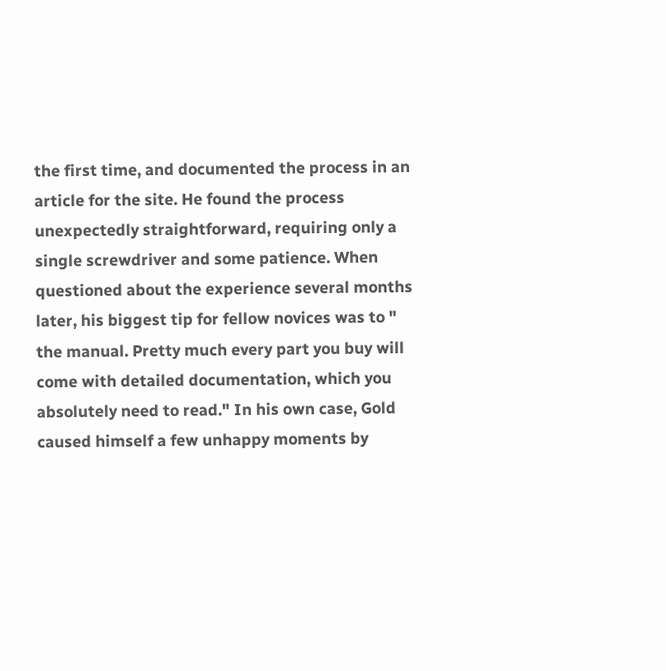the first time, and documented the process in an article for the site. He found the process unexpectedly straightforward, requiring only a single screwdriver and some patience. When questioned about the experience several months later, his biggest tip for fellow novices was to " the manual. Pretty much every part you buy will come with detailed documentation, which you absolutely need to read." In his own case, Gold caused himself a few unhappy moments by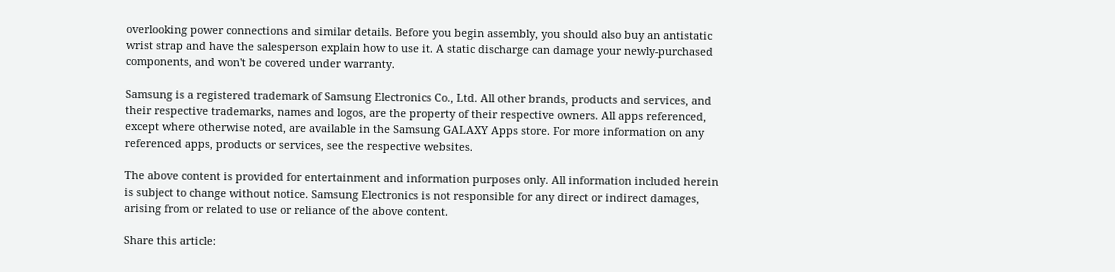overlooking power connections and similar details. Before you begin assembly, you should also buy an antistatic wrist strap and have the salesperson explain how to use it. A static discharge can damage your newly-purchased components, and won't be covered under warranty.

Samsung is a registered trademark of Samsung Electronics Co., Ltd. All other brands, products and services, and their respective trademarks, names and logos, are the property of their respective owners. All apps referenced, except where otherwise noted, are available in the Samsung GALAXY Apps store. For more information on any referenced apps, products or services, see the respective websites.

The above content is provided for entertainment and information purposes only. All information included herein is subject to change without notice. Samsung Electronics is not responsible for any direct or indirect damages, arising from or related to use or reliance of the above content.

Share this article: